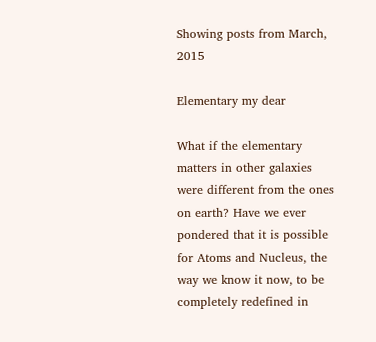Showing posts from March, 2015

Elementary my dear

What if the elementary matters in other galaxies were different from the ones on earth? Have we ever pondered that it is possible for Atoms and Nucleus, the way we know it now, to be completely redefined in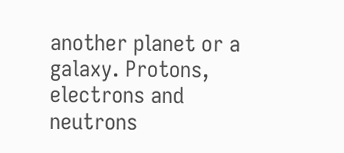another planet or a galaxy. Protons, electrons and neutrons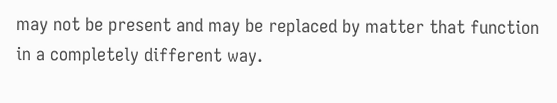may not be present and may be replaced by matter that function in a completely different way.